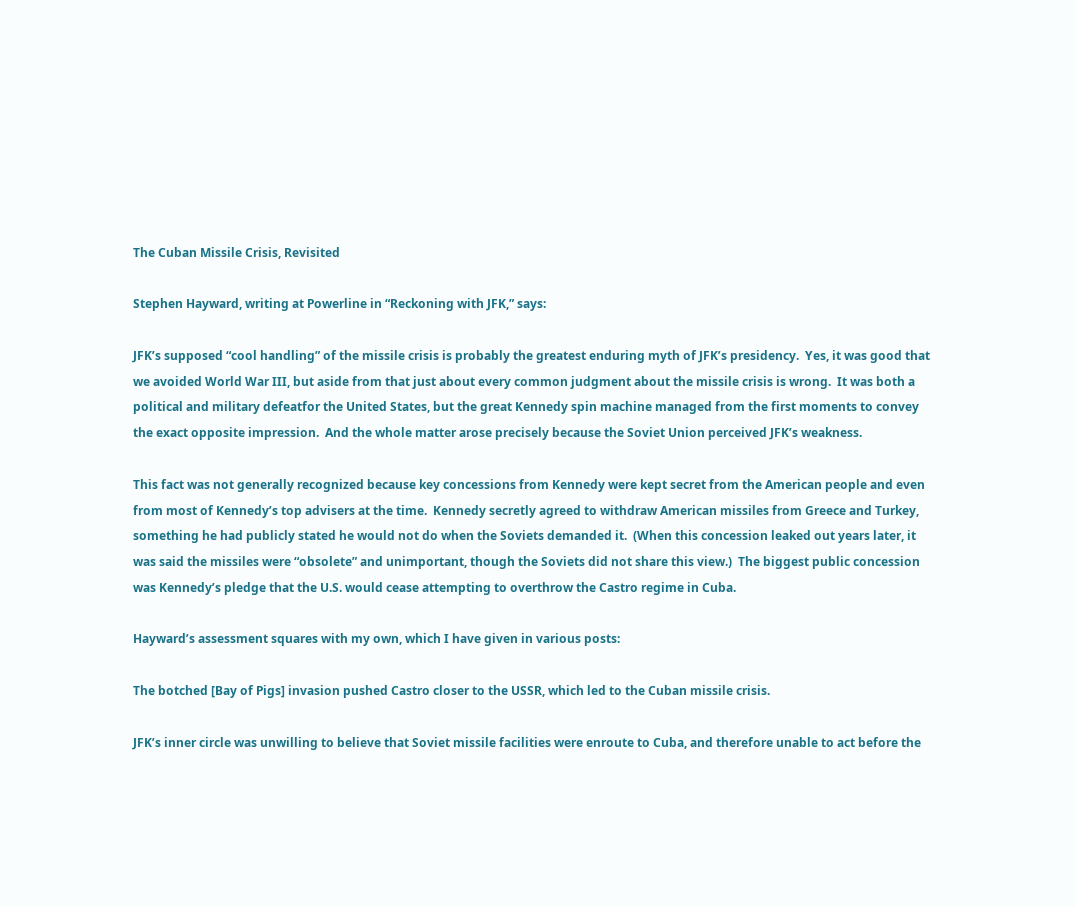The Cuban Missile Crisis, Revisited

Stephen Hayward, writing at Powerline in “Reckoning with JFK,” says:

JFK’s supposed “cool handling” of the missile crisis is probably the greatest enduring myth of JFK’s presidency.  Yes, it was good that we avoided World War III, but aside from that just about every common judgment about the missile crisis is wrong.  It was both a political and military defeatfor the United States, but the great Kennedy spin machine managed from the first moments to convey the exact opposite impression.  And the whole matter arose precisely because the Soviet Union perceived JFK’s weakness.

This fact was not generally recognized because key concessions from Kennedy were kept secret from the American people and even from most of Kennedy’s top advisers at the time.  Kennedy secretly agreed to withdraw American missiles from Greece and Turkey, something he had publicly stated he would not do when the Soviets demanded it.  (When this concession leaked out years later, it was said the missiles were “obsolete” and unimportant, though the Soviets did not share this view.)  The biggest public concession was Kennedy’s pledge that the U.S. would cease attempting to overthrow the Castro regime in Cuba.

Hayward’s assessment squares with my own, which I have given in various posts:

The botched [Bay of Pigs] invasion pushed Castro closer to the USSR, which led to the Cuban missile crisis.

JFK’s inner circle was unwilling to believe that Soviet missile facilities were enroute to Cuba, and therefore unable to act before the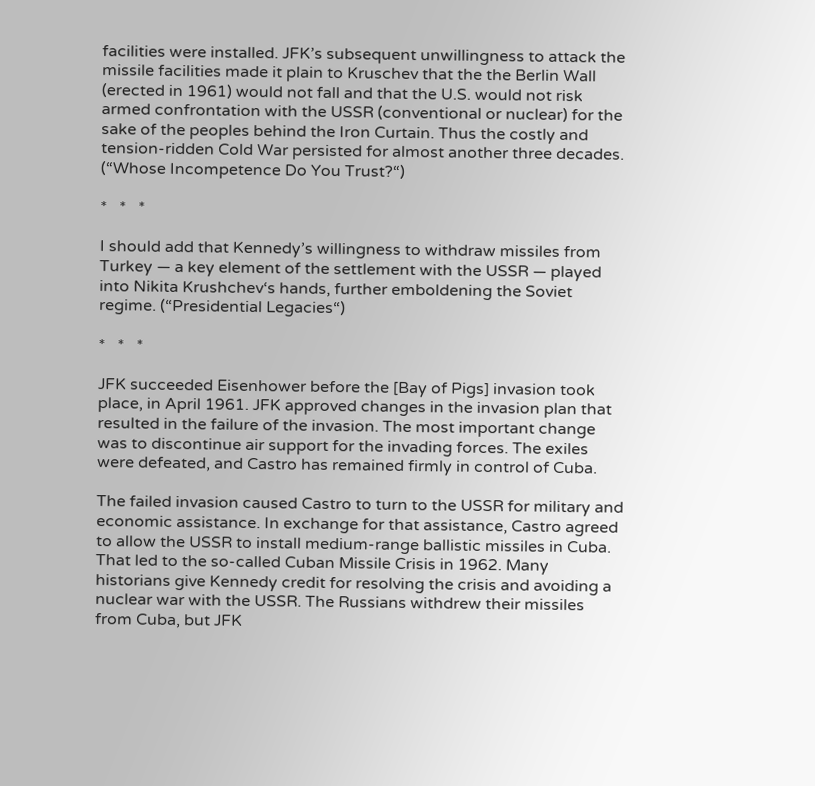facilities were installed. JFK’s subsequent unwillingness to attack the missile facilities made it plain to Kruschev that the the Berlin Wall (erected in 1961) would not fall and that the U.S. would not risk armed confrontation with the USSR (conventional or nuclear) for the sake of the peoples behind the Iron Curtain. Thus the costly and tension-ridden Cold War persisted for almost another three decades. (“Whose Incompetence Do You Trust?“)

*   *   *

I should add that Kennedy’s willingness to withdraw missiles from Turkey — a key element of the settlement with the USSR — played into Nikita Krushchev‘s hands, further emboldening the Soviet regime. (“Presidential Legacies“)

*   *   *

JFK succeeded Eisenhower before the [Bay of Pigs] invasion took place, in April 1961. JFK approved changes in the invasion plan that resulted in the failure of the invasion. The most important change was to discontinue air support for the invading forces. The exiles were defeated, and Castro has remained firmly in control of Cuba.

The failed invasion caused Castro to turn to the USSR for military and economic assistance. In exchange for that assistance, Castro agreed to allow the USSR to install medium-range ballistic missiles in Cuba. That led to the so-called Cuban Missile Crisis in 1962. Many historians give Kennedy credit for resolving the crisis and avoiding a nuclear war with the USSR. The Russians withdrew their missiles from Cuba, but JFK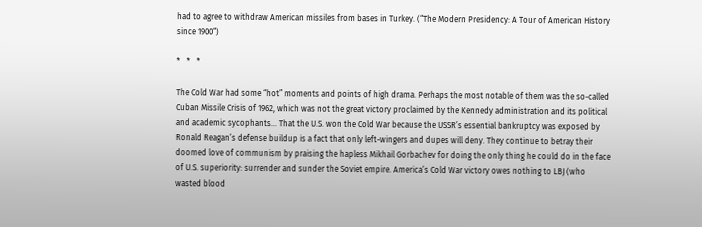had to agree to withdraw American missiles from bases in Turkey. (“The Modern Presidency: A Tour of American History since 1900“)

*   *   *

The Cold War had some “hot” moments and points of high drama. Perhaps the most notable of them was the so-called Cuban Missile Crisis of 1962, which was not the great victory proclaimed by the Kennedy administration and its political and academic sycophants… That the U.S. won the Cold War because the USSR’s essential bankruptcy was exposed by Ronald Reagan’s defense buildup is a fact that only left-wingers and dupes will deny. They continue to betray their doomed love of communism by praising the hapless Mikhail Gorbachev for doing the only thing he could do in the face of U.S. superiority: surrender and sunder the Soviet empire. America’s Cold War victory owes nothing to LBJ (who wasted blood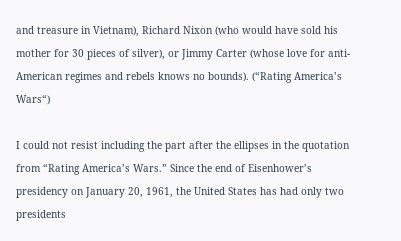and treasure in Vietnam), Richard Nixon (who would have sold his mother for 30 pieces of silver), or Jimmy Carter (whose love for anti-American regimes and rebels knows no bounds). (“Rating America’s Wars“)

I could not resist including the part after the ellipses in the quotation from “Rating America’s Wars.” Since the end of Eisenhower’s presidency on January 20, 1961, the United States has had only two presidents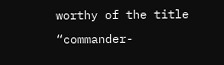worthy of the title “commander-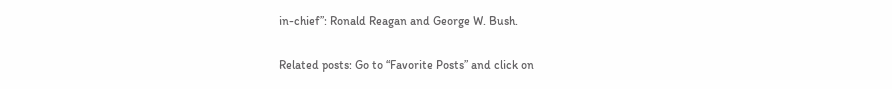in-chief”: Ronald Reagan and George W. Bush.

Related posts: Go to “Favorite Posts” and click on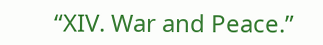“XIV. War and Peace.”